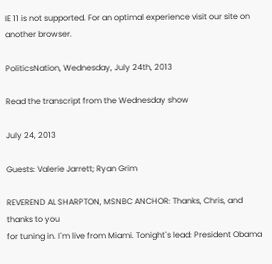IE 11 is not supported. For an optimal experience visit our site on another browser.

PoliticsNation, Wednesday, July 24th, 2013

Read the transcript from the Wednesday show

July 24, 2013

Guests: Valerie Jarrett; Ryan Grim

REVEREND AL SHARPTON, MSNBC ANCHOR: Thanks, Chris, and thanks to you
for tuning in. I`m live from Miami. Tonight`s lead: President Obama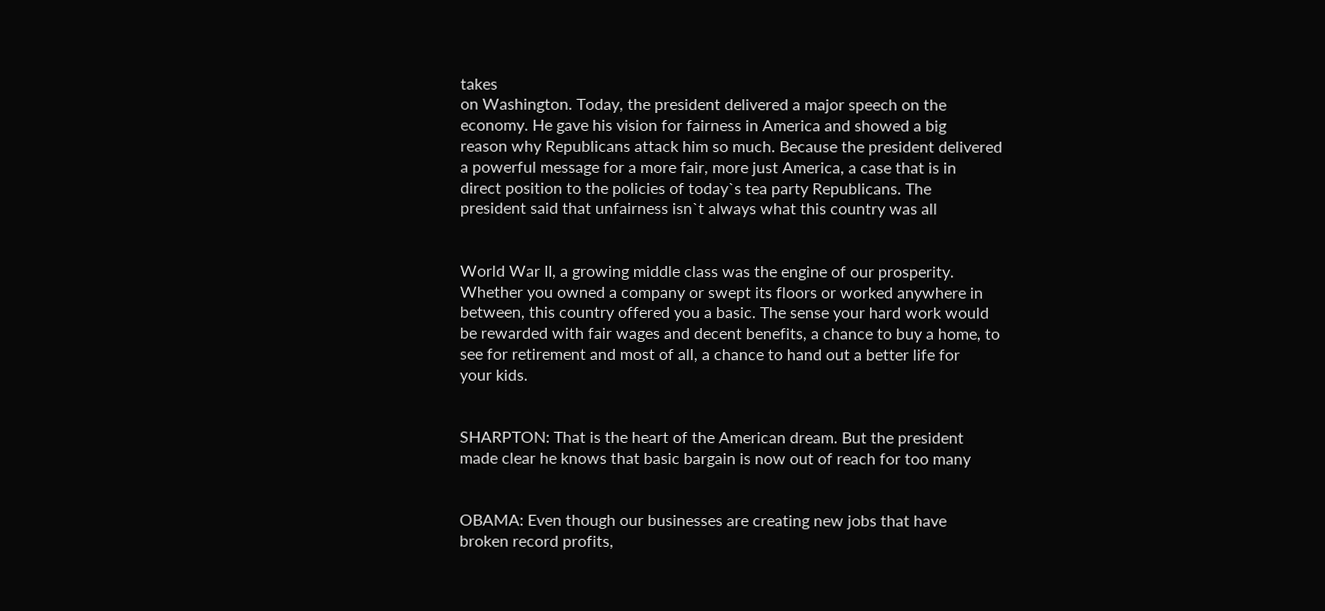takes
on Washington. Today, the president delivered a major speech on the
economy. He gave his vision for fairness in America and showed a big
reason why Republicans attack him so much. Because the president delivered
a powerful message for a more fair, more just America, a case that is in
direct position to the policies of today`s tea party Republicans. The
president said that unfairness isn`t always what this country was all


World War II, a growing middle class was the engine of our prosperity.
Whether you owned a company or swept its floors or worked anywhere in
between, this country offered you a basic. The sense your hard work would
be rewarded with fair wages and decent benefits, a chance to buy a home, to
see for retirement and most of all, a chance to hand out a better life for
your kids.


SHARPTON: That is the heart of the American dream. But the president
made clear he knows that basic bargain is now out of reach for too many


OBAMA: Even though our businesses are creating new jobs that have
broken record profits,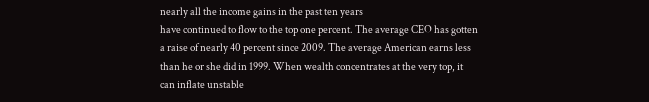nearly all the income gains in the past ten years
have continued to flow to the top one percent. The average CEO has gotten
a raise of nearly 40 percent since 2009. The average American earns less
than he or she did in 1999. When wealth concentrates at the very top, it
can inflate unstable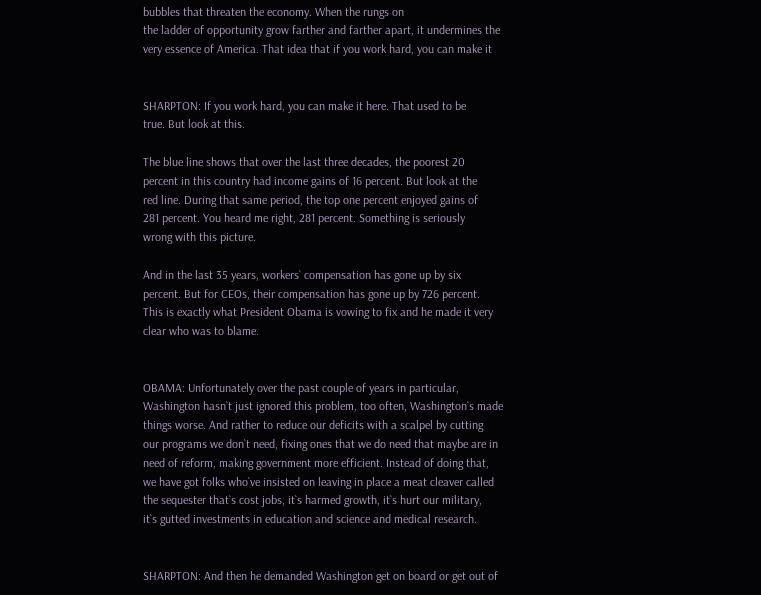bubbles that threaten the economy. When the rungs on
the ladder of opportunity grow farther and farther apart, it undermines the
very essence of America. That idea that if you work hard, you can make it


SHARPTON: If you work hard, you can make it here. That used to be
true. But look at this.

The blue line shows that over the last three decades, the poorest 20
percent in this country had income gains of 16 percent. But look at the
red line. During that same period, the top one percent enjoyed gains of
281 percent. You heard me right, 281 percent. Something is seriously
wrong with this picture.

And in the last 35 years, workers` compensation has gone up by six
percent. But for CEOs, their compensation has gone up by 726 percent.
This is exactly what President Obama is vowing to fix and he made it very
clear who was to blame.


OBAMA: Unfortunately over the past couple of years in particular,
Washington hasn`t just ignored this problem, too often, Washington`s made
things worse. And rather to reduce our deficits with a scalpel by cutting
our programs we don`t need, fixing ones that we do need that maybe are in
need of reform, making government more efficient. Instead of doing that,
we have got folks who`ve insisted on leaving in place a meat cleaver called
the sequester that`s cost jobs, it`s harmed growth, it`s hurt our military,
it`s gutted investments in education and science and medical research.


SHARPTON: And then he demanded Washington get on board or get out of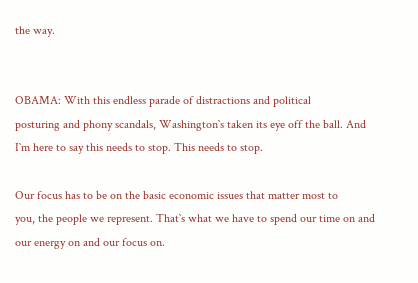the way.


OBAMA: With this endless parade of distractions and political
posturing and phony scandals, Washington`s taken its eye off the ball. And
I`m here to say this needs to stop. This needs to stop.

Our focus has to be on the basic economic issues that matter most to
you, the people we represent. That`s what we have to spend our time on and
our energy on and our focus on.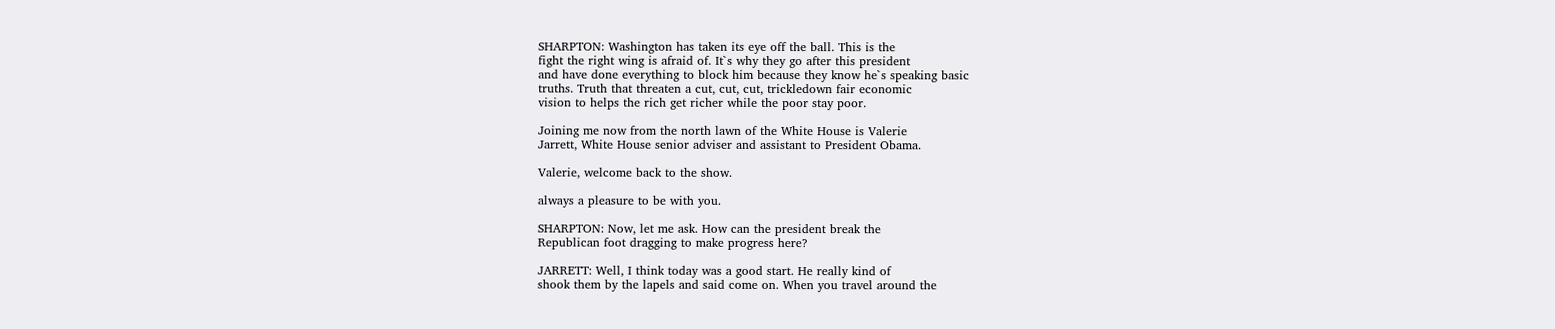SHARPTON: Washington has taken its eye off the ball. This is the
fight the right wing is afraid of. It`s why they go after this president
and have done everything to block him because they know he`s speaking basic
truths. Truth that threaten a cut, cut, cut, trickledown fair economic
vision to helps the rich get richer while the poor stay poor.

Joining me now from the north lawn of the White House is Valerie
Jarrett, White House senior adviser and assistant to President Obama.

Valerie, welcome back to the show.

always a pleasure to be with you.

SHARPTON: Now, let me ask. How can the president break the
Republican foot dragging to make progress here?

JARRETT: Well, I think today was a good start. He really kind of
shook them by the lapels and said come on. When you travel around the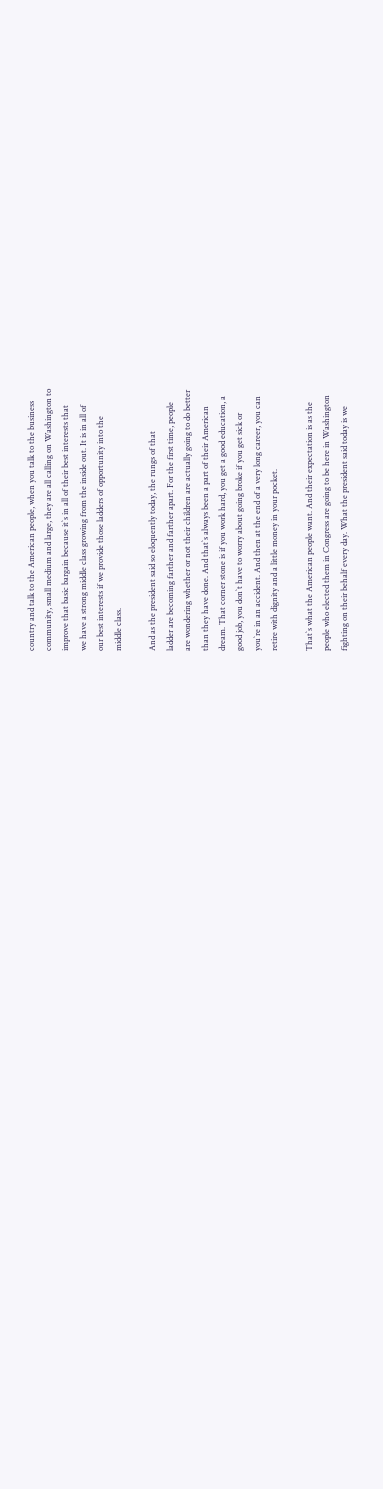country and talk to the American people, when you talk to the business
community, small medium and large, they are all calling on Washington to
improve that basic bargain because it`s in all of their best interests that
we have a strong middle class growing from the inside out. It is in all of
our best interests if we provide those ladders of opportunity into the
middle class.

And as the president said so eloquently today, the rungs of that
ladder are becoming farther and farther apart. For the first time, people
are wondering whether or not their children are actually going to do better
than they have done. And that`s always been a part of their American
dream. That corner stone is if you work hard, you get a good education, a
good job, you don`t have to worry about going broke if you get sick or
you`re in an accident. And then at the end of a very long career, you can
retire with dignity and a little money in your pocket.

That`s what the American people want. And their expectation is as the
people who elected them in Congress are going to be here in Washington
fighting on their behalf every day. What the president said today is we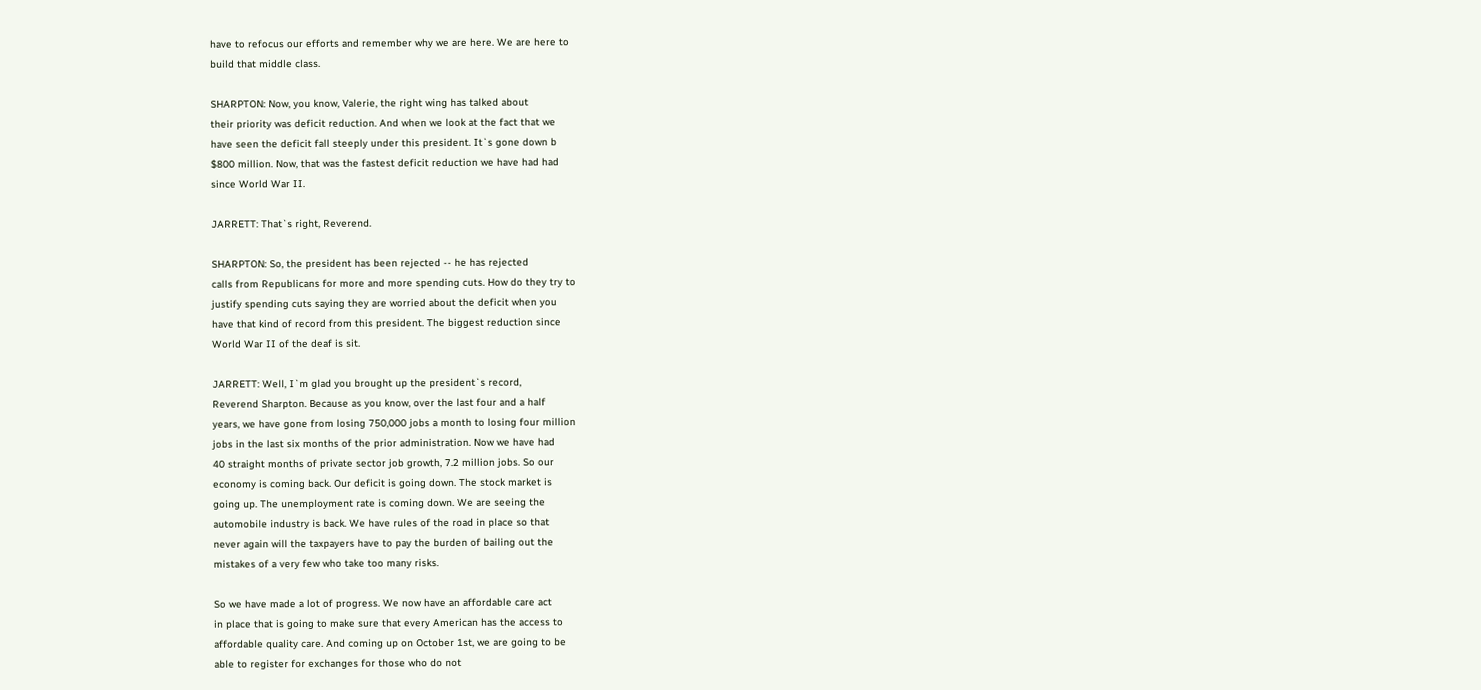have to refocus our efforts and remember why we are here. We are here to
build that middle class.

SHARPTON: Now, you know, Valerie, the right wing has talked about
their priority was deficit reduction. And when we look at the fact that we
have seen the deficit fall steeply under this president. It`s gone down b
$800 million. Now, that was the fastest deficit reduction we have had had
since World War II.

JARRETT: That`s right, Reverend.

SHARPTON: So, the president has been rejected -- he has rejected
calls from Republicans for more and more spending cuts. How do they try to
justify spending cuts saying they are worried about the deficit when you
have that kind of record from this president. The biggest reduction since
World War II of the deaf is sit.

JARRETT: Well, I`m glad you brought up the president`s record,
Reverend Sharpton. Because as you know, over the last four and a half
years, we have gone from losing 750,000 jobs a month to losing four million
jobs in the last six months of the prior administration. Now we have had
40 straight months of private sector job growth, 7.2 million jobs. So our
economy is coming back. Our deficit is going down. The stock market is
going up. The unemployment rate is coming down. We are seeing the
automobile industry is back. We have rules of the road in place so that
never again will the taxpayers have to pay the burden of bailing out the
mistakes of a very few who take too many risks.

So we have made a lot of progress. We now have an affordable care act
in place that is going to make sure that every American has the access to
affordable quality care. And coming up on October 1st, we are going to be
able to register for exchanges for those who do not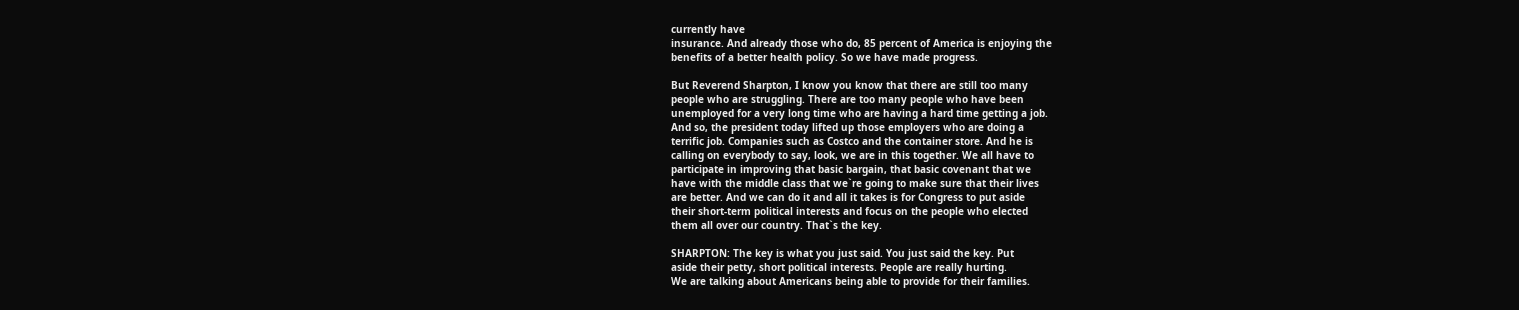currently have
insurance. And already those who do, 85 percent of America is enjoying the
benefits of a better health policy. So we have made progress.

But Reverend Sharpton, I know you know that there are still too many
people who are struggling. There are too many people who have been
unemployed for a very long time who are having a hard time getting a job.
And so, the president today lifted up those employers who are doing a
terrific job. Companies such as Costco and the container store. And he is
calling on everybody to say, look, we are in this together. We all have to
participate in improving that basic bargain, that basic covenant that we
have with the middle class that we`re going to make sure that their lives
are better. And we can do it and all it takes is for Congress to put aside
their short-term political interests and focus on the people who elected
them all over our country. That`s the key.

SHARPTON: The key is what you just said. You just said the key. Put
aside their petty, short political interests. People are really hurting.
We are talking about Americans being able to provide for their families.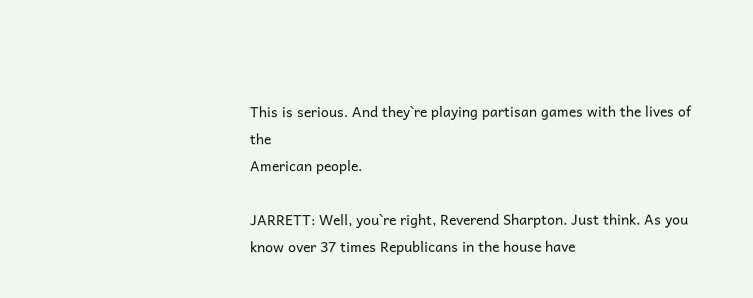This is serious. And they`re playing partisan games with the lives of the
American people.

JARRETT: Well, you`re right, Reverend Sharpton. Just think. As you
know over 37 times Republicans in the house have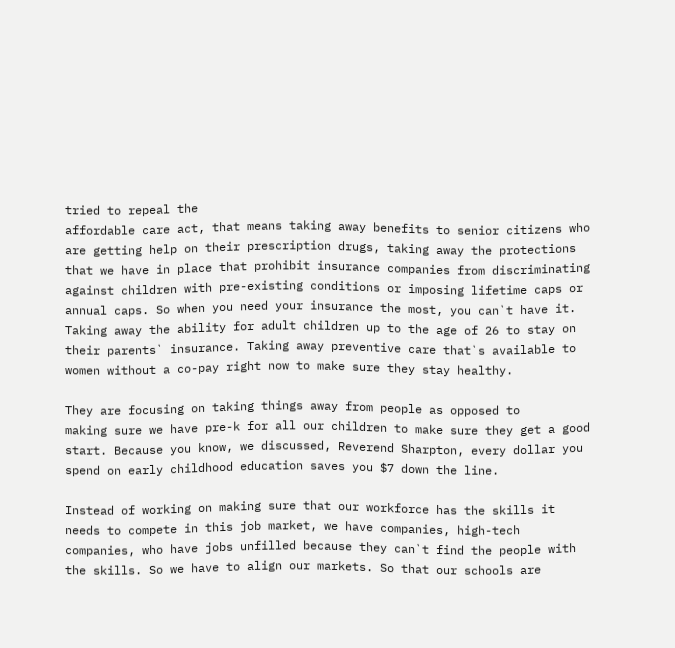tried to repeal the
affordable care act, that means taking away benefits to senior citizens who
are getting help on their prescription drugs, taking away the protections
that we have in place that prohibit insurance companies from discriminating
against children with pre-existing conditions or imposing lifetime caps or
annual caps. So when you need your insurance the most, you can`t have it.
Taking away the ability for adult children up to the age of 26 to stay on
their parents` insurance. Taking away preventive care that`s available to
women without a co-pay right now to make sure they stay healthy.

They are focusing on taking things away from people as opposed to
making sure we have pre-k for all our children to make sure they get a good
start. Because you know, we discussed, Reverend Sharpton, every dollar you
spend on early childhood education saves you $7 down the line.

Instead of working on making sure that our workforce has the skills it
needs to compete in this job market, we have companies, high-tech
companies, who have jobs unfilled because they can`t find the people with
the skills. So we have to align our markets. So that our schools are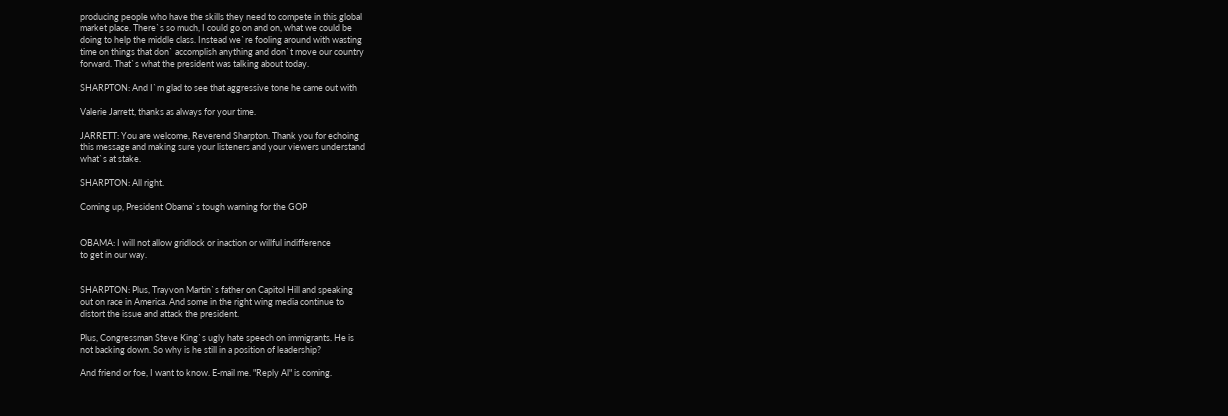producing people who have the skills they need to compete in this global
market place. There`s so much, I could go on and on, what we could be
doing to help the middle class. Instead we`re fooling around with wasting
time on things that don` accomplish anything and don`t move our country
forward. That`s what the president was talking about today.

SHARPTON: And I`m glad to see that aggressive tone he came out with

Valerie Jarrett, thanks as always for your time.

JARRETT: You are welcome, Reverend Sharpton. Thank you for echoing
this message and making sure your listeners and your viewers understand
what`s at stake.

SHARPTON: All right.

Coming up, President Obama`s tough warning for the GOP


OBAMA: I will not allow gridlock or inaction or willful indifference
to get in our way.


SHARPTON: Plus, Trayvon Martin`s father on Capitol Hill and speaking
out on race in America. And some in the right wing media continue to
distort the issue and attack the president.

Plus, Congressman Steve King`s ugly hate speech on immigrants. He is
not backing down. So why is he still in a position of leadership?

And friend or foe, I want to know. E-mail me. "Reply Al" is coming.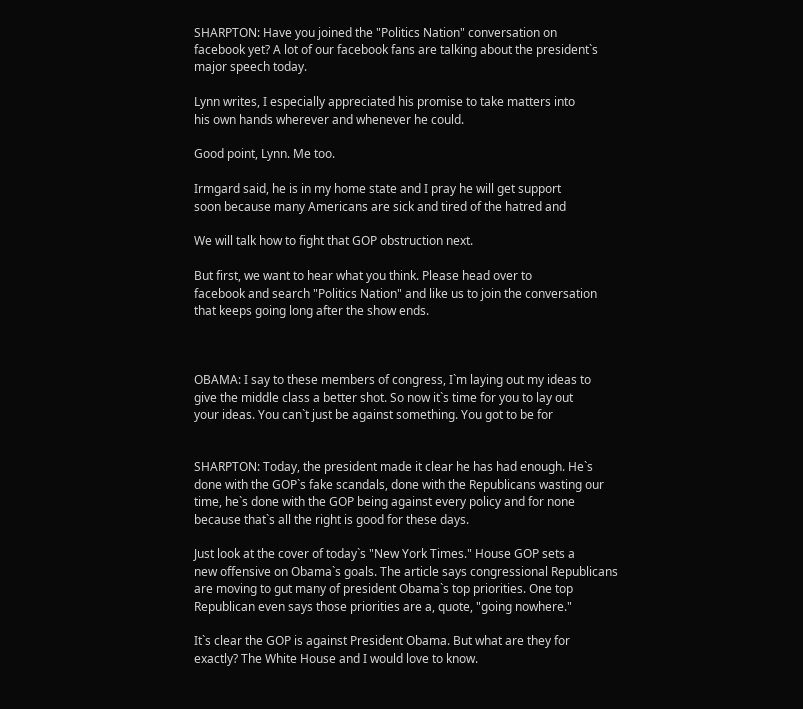SHARPTON: Have you joined the "Politics Nation" conversation on
facebook yet? A lot of our facebook fans are talking about the president`s
major speech today.

Lynn writes, I especially appreciated his promise to take matters into
his own hands wherever and whenever he could.

Good point, Lynn. Me too.

Irmgard said, he is in my home state and I pray he will get support
soon because many Americans are sick and tired of the hatred and

We will talk how to fight that GOP obstruction next.

But first, we want to hear what you think. Please head over to
facebook and search "Politics Nation" and like us to join the conversation
that keeps going long after the show ends.



OBAMA: I say to these members of congress, I`m laying out my ideas to
give the middle class a better shot. So now it`s time for you to lay out
your ideas. You can`t just be against something. You got to be for


SHARPTON: Today, the president made it clear he has had enough. He`s
done with the GOP`s fake scandals, done with the Republicans wasting our
time, he`s done with the GOP being against every policy and for none
because that`s all the right is good for these days.

Just look at the cover of today`s "New York Times." House GOP sets a
new offensive on Obama`s goals. The article says congressional Republicans
are moving to gut many of president Obama`s top priorities. One top
Republican even says those priorities are a, quote, "going nowhere."

It`s clear the GOP is against President Obama. But what are they for
exactly? The White House and I would love to know.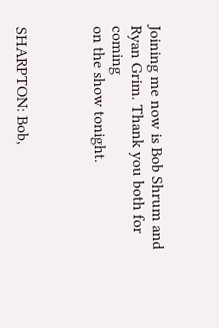Joining me now is Bob Shrum and Ryan Grim. Thank you both for coming
on the show tonight.



SHARPTON: Bob,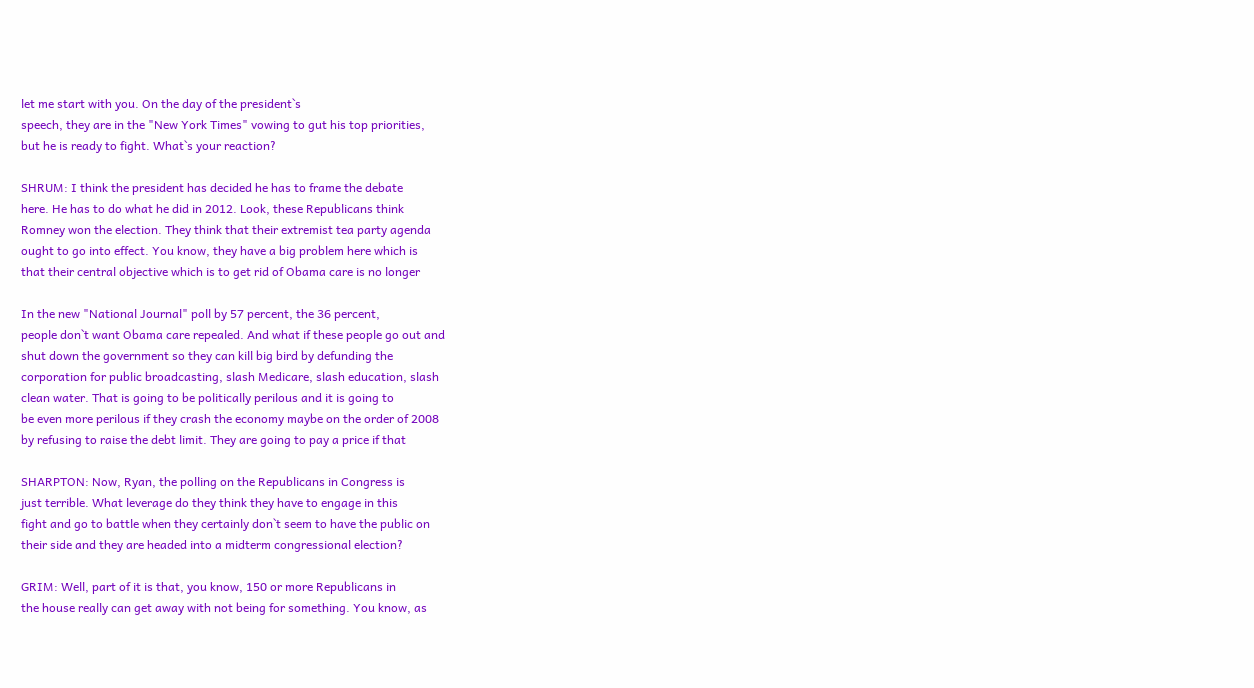let me start with you. On the day of the president`s
speech, they are in the "New York Times" vowing to gut his top priorities,
but he is ready to fight. What`s your reaction?

SHRUM: I think the president has decided he has to frame the debate
here. He has to do what he did in 2012. Look, these Republicans think
Romney won the election. They think that their extremist tea party agenda
ought to go into effect. You know, they have a big problem here which is
that their central objective which is to get rid of Obama care is no longer

In the new "National Journal" poll by 57 percent, the 36 percent,
people don`t want Obama care repealed. And what if these people go out and
shut down the government so they can kill big bird by defunding the
corporation for public broadcasting, slash Medicare, slash education, slash
clean water. That is going to be politically perilous and it is going to
be even more perilous if they crash the economy maybe on the order of 2008
by refusing to raise the debt limit. They are going to pay a price if that

SHARPTON: Now, Ryan, the polling on the Republicans in Congress is
just terrible. What leverage do they think they have to engage in this
fight and go to battle when they certainly don`t seem to have the public on
their side and they are headed into a midterm congressional election?

GRIM: Well, part of it is that, you know, 150 or more Republicans in
the house really can get away with not being for something. You know, as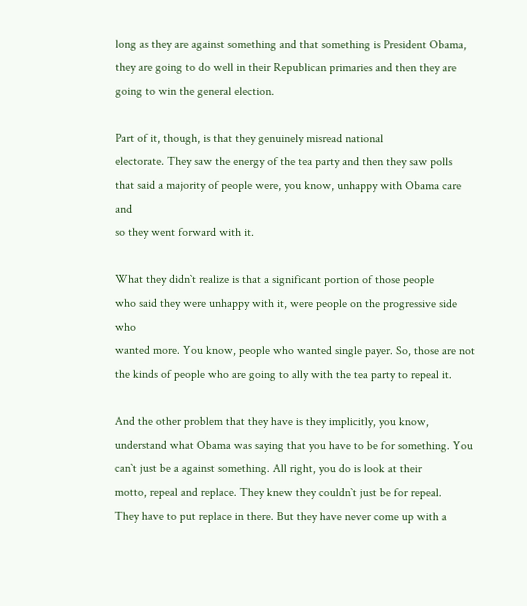long as they are against something and that something is President Obama,
they are going to do well in their Republican primaries and then they are
going to win the general election.

Part of it, though, is that they genuinely misread national
electorate. They saw the energy of the tea party and then they saw polls
that said a majority of people were, you know, unhappy with Obama care and
so they went forward with it.

What they didn`t realize is that a significant portion of those people
who said they were unhappy with it, were people on the progressive side who
wanted more. You know, people who wanted single payer. So, those are not
the kinds of people who are going to ally with the tea party to repeal it.

And the other problem that they have is they implicitly, you know,
understand what Obama was saying that you have to be for something. You
can`t just be a against something. All right, you do is look at their
motto, repeal and replace. They knew they couldn`t just be for repeal.
They have to put replace in there. But they have never come up with a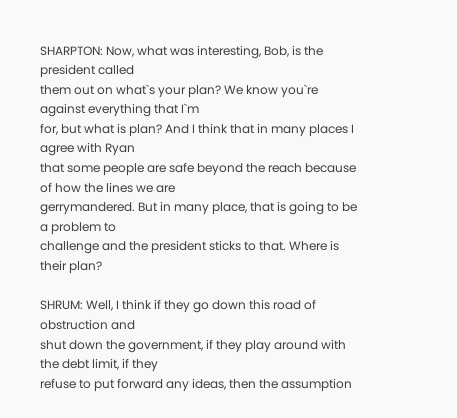SHARPTON: Now, what was interesting, Bob, is the president called
them out on what`s your plan? We know you`re against everything that I`m
for, but what is plan? And I think that in many places I agree with Ryan
that some people are safe beyond the reach because of how the lines we are
gerrymandered. But in many place, that is going to be a problem to
challenge and the president sticks to that. Where is their plan?

SHRUM: Well, I think if they go down this road of obstruction and
shut down the government, if they play around with the debt limit, if they
refuse to put forward any ideas, then the assumption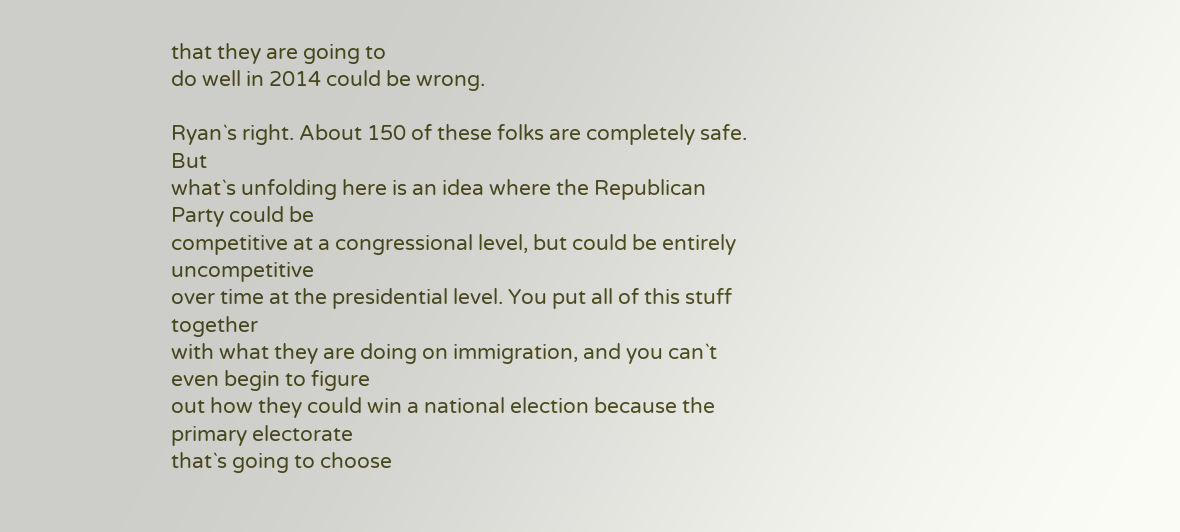that they are going to
do well in 2014 could be wrong.

Ryan`s right. About 150 of these folks are completely safe. But
what`s unfolding here is an idea where the Republican Party could be
competitive at a congressional level, but could be entirely uncompetitive
over time at the presidential level. You put all of this stuff together
with what they are doing on immigration, and you can`t even begin to figure
out how they could win a national election because the primary electorate
that`s going to choose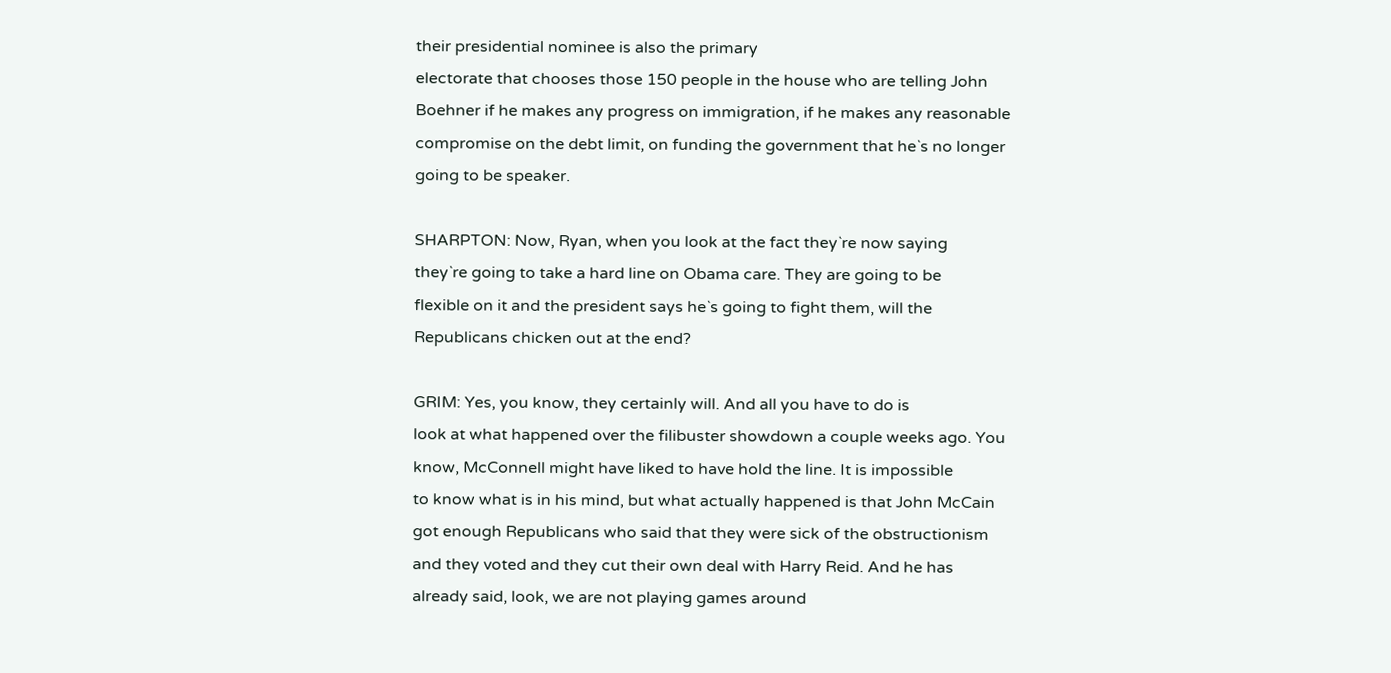their presidential nominee is also the primary
electorate that chooses those 150 people in the house who are telling John
Boehner if he makes any progress on immigration, if he makes any reasonable
compromise on the debt limit, on funding the government that he`s no longer
going to be speaker.

SHARPTON: Now, Ryan, when you look at the fact they`re now saying
they`re going to take a hard line on Obama care. They are going to be
flexible on it and the president says he`s going to fight them, will the
Republicans chicken out at the end?

GRIM: Yes, you know, they certainly will. And all you have to do is
look at what happened over the filibuster showdown a couple weeks ago. You
know, McConnell might have liked to have hold the line. It is impossible
to know what is in his mind, but what actually happened is that John McCain
got enough Republicans who said that they were sick of the obstructionism
and they voted and they cut their own deal with Harry Reid. And he has
already said, look, we are not playing games around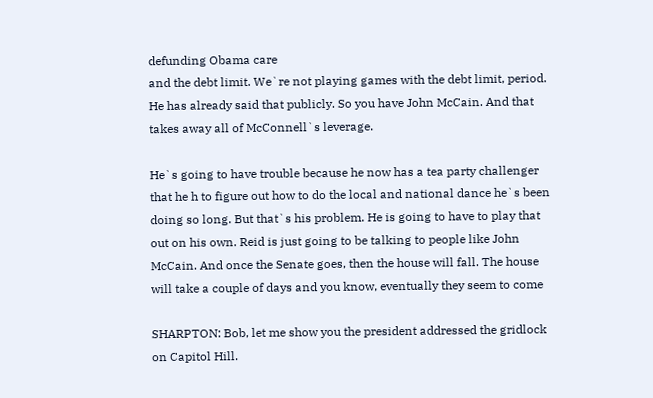defunding Obama care
and the debt limit. We`re not playing games with the debt limit, period.
He has already said that publicly. So you have John McCain. And that
takes away all of McConnell`s leverage.

He`s going to have trouble because he now has a tea party challenger
that he h to figure out how to do the local and national dance he`s been
doing so long. But that`s his problem. He is going to have to play that
out on his own. Reid is just going to be talking to people like John
McCain. And once the Senate goes, then the house will fall. The house
will take a couple of days and you know, eventually they seem to come

SHARPTON: Bob, let me show you the president addressed the gridlock
on Capitol Hill.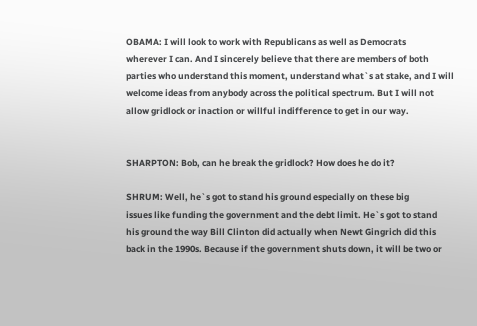OBAMA: I will look to work with Republicans as well as Democrats
wherever I can. And I sincerely believe that there are members of both
parties who understand this moment, understand what`s at stake, and I will
welcome ideas from anybody across the political spectrum. But I will not
allow gridlock or inaction or willful indifference to get in our way.


SHARPTON: Bob, can he break the gridlock? How does he do it?

SHRUM: Well, he`s got to stand his ground especially on these big
issues like funding the government and the debt limit. He`s got to stand
his ground the way Bill Clinton did actually when Newt Gingrich did this
back in the 1990s. Because if the government shuts down, it will be two or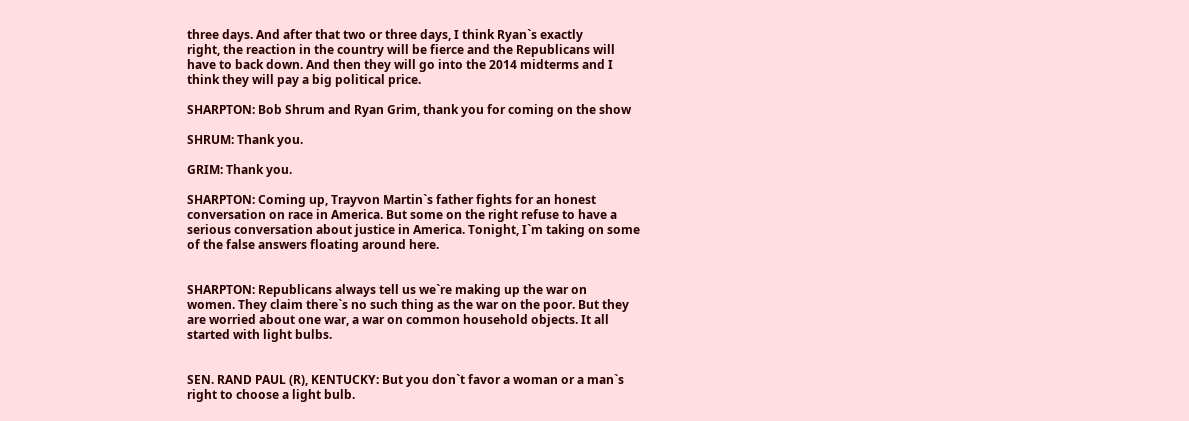three days. And after that two or three days, I think Ryan`s exactly
right, the reaction in the country will be fierce and the Republicans will
have to back down. And then they will go into the 2014 midterms and I
think they will pay a big political price.

SHARPTON: Bob Shrum and Ryan Grim, thank you for coming on the show

SHRUM: Thank you.

GRIM: Thank you.

SHARPTON: Coming up, Trayvon Martin`s father fights for an honest
conversation on race in America. But some on the right refuse to have a
serious conversation about justice in America. Tonight, I`m taking on some
of the false answers floating around here.


SHARPTON: Republicans always tell us we`re making up the war on
women. They claim there`s no such thing as the war on the poor. But they
are worried about one war, a war on common household objects. It all
started with light bulbs.


SEN. RAND PAUL (R), KENTUCKY: But you don`t favor a woman or a man`s
right to choose a light bulb.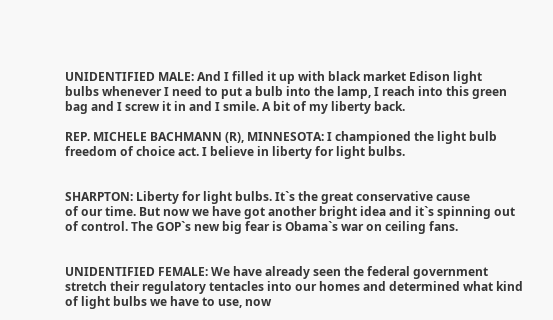UNIDENTIFIED MALE: And I filled it up with black market Edison light
bulbs whenever I need to put a bulb into the lamp, I reach into this green
bag and I screw it in and I smile. A bit of my liberty back.

REP. MICHELE BACHMANN (R), MINNESOTA: I championed the light bulb
freedom of choice act. I believe in liberty for light bulbs.


SHARPTON: Liberty for light bulbs. It`s the great conservative cause
of our time. But now we have got another bright idea and it`s spinning out
of control. The GOP`s new big fear is Obama`s war on ceiling fans.


UNIDENTIFIED FEMALE: We have already seen the federal government
stretch their regulatory tentacles into our homes and determined what kind
of light bulbs we have to use, now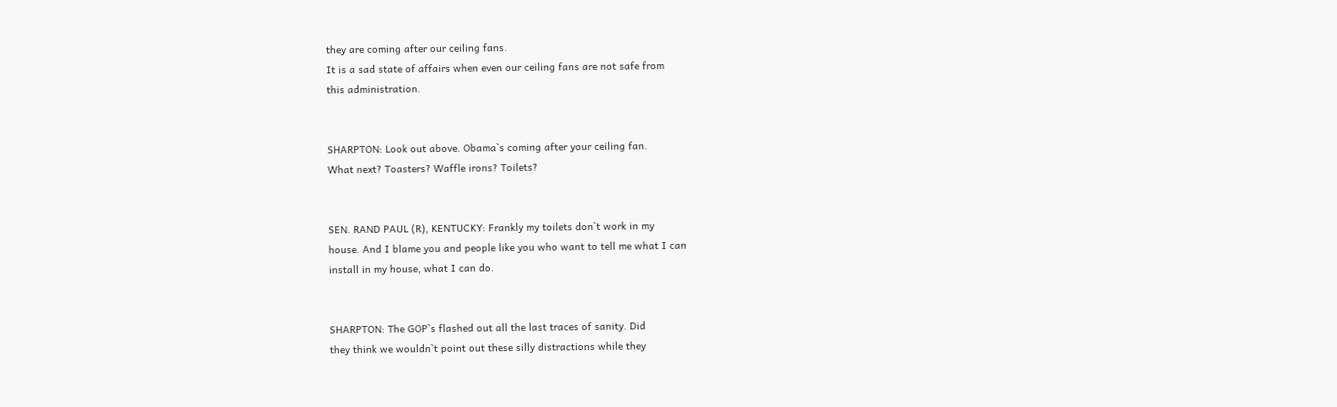they are coming after our ceiling fans.
It is a sad state of affairs when even our ceiling fans are not safe from
this administration.


SHARPTON: Look out above. Obama`s coming after your ceiling fan.
What next? Toasters? Waffle irons? Toilets?


SEN. RAND PAUL (R), KENTUCKY: Frankly my toilets don`t work in my
house. And I blame you and people like you who want to tell me what I can
install in my house, what I can do.


SHARPTON: The GOP`s flashed out all the last traces of sanity. Did
they think we wouldn`t point out these silly distractions while they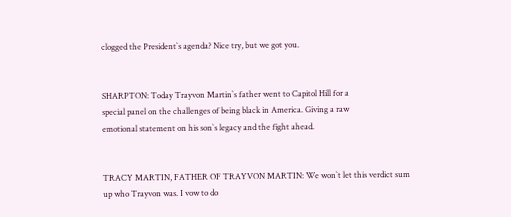clogged the President`s agenda? Nice try, but we got you.


SHARPTON: Today Trayvon Martin`s father went to Capitol Hill for a
special panel on the challenges of being black in America. Giving a raw
emotional statement on his son`s legacy and the fight ahead.


TRACY MARTIN, FATHER OF TRAYVON MARTIN: We won`t let this verdict sum
up who Trayvon was. I vow to do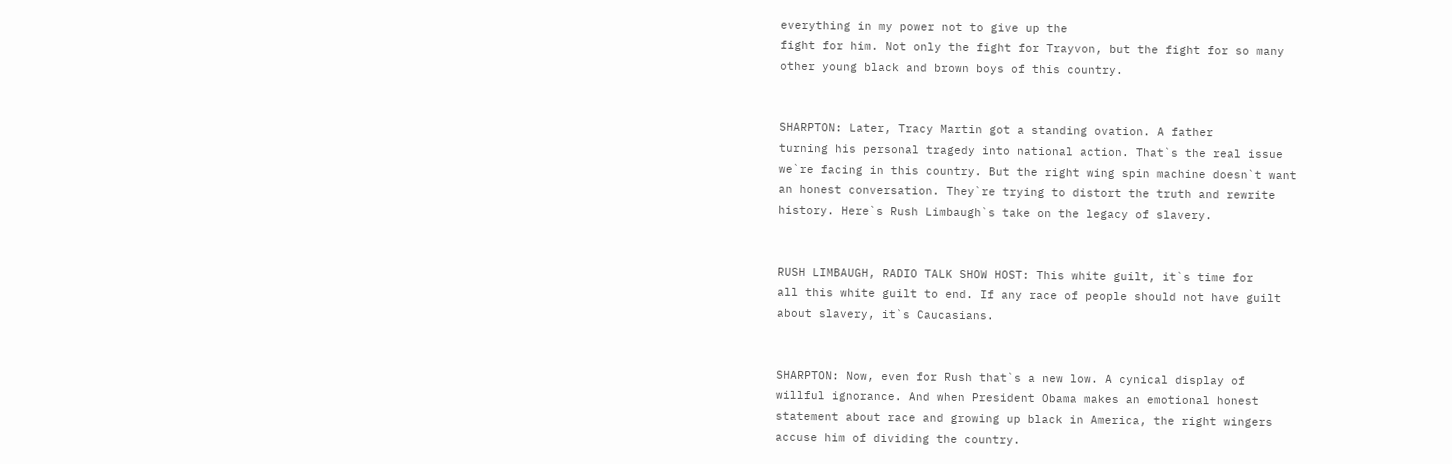everything in my power not to give up the
fight for him. Not only the fight for Trayvon, but the fight for so many
other young black and brown boys of this country.


SHARPTON: Later, Tracy Martin got a standing ovation. A father
turning his personal tragedy into national action. That`s the real issue
we`re facing in this country. But the right wing spin machine doesn`t want
an honest conversation. They`re trying to distort the truth and rewrite
history. Here`s Rush Limbaugh`s take on the legacy of slavery.


RUSH LIMBAUGH, RADIO TALK SHOW HOST: This white guilt, it`s time for
all this white guilt to end. If any race of people should not have guilt
about slavery, it`s Caucasians.


SHARPTON: Now, even for Rush that`s a new low. A cynical display of
willful ignorance. And when President Obama makes an emotional honest
statement about race and growing up black in America, the right wingers
accuse him of dividing the country.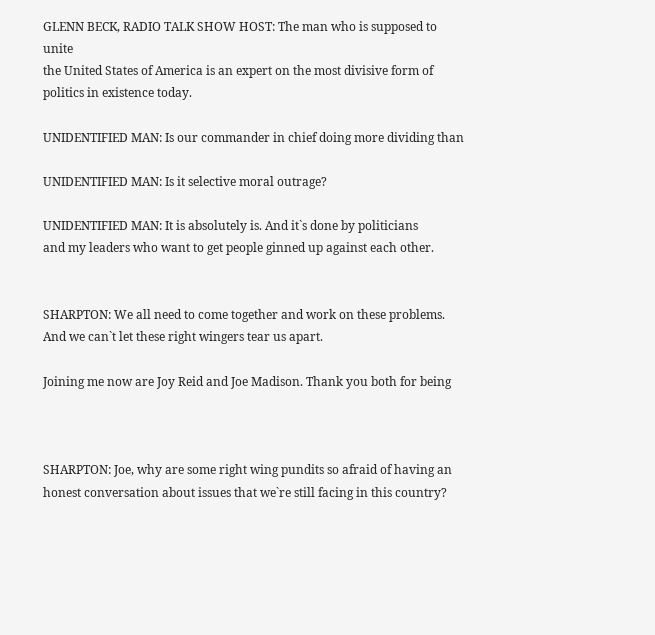GLENN BECK, RADIO TALK SHOW HOST: The man who is supposed to unite
the United States of America is an expert on the most divisive form of
politics in existence today.

UNIDENTIFIED MAN: Is our commander in chief doing more dividing than

UNIDENTIFIED MAN: Is it selective moral outrage?

UNIDENTIFIED MAN: It is absolutely is. And it`s done by politicians
and my leaders who want to get people ginned up against each other.


SHARPTON: We all need to come together and work on these problems.
And we can`t let these right wingers tear us apart.

Joining me now are Joy Reid and Joe Madison. Thank you both for being



SHARPTON: Joe, why are some right wing pundits so afraid of having an
honest conversation about issues that we`re still facing in this country?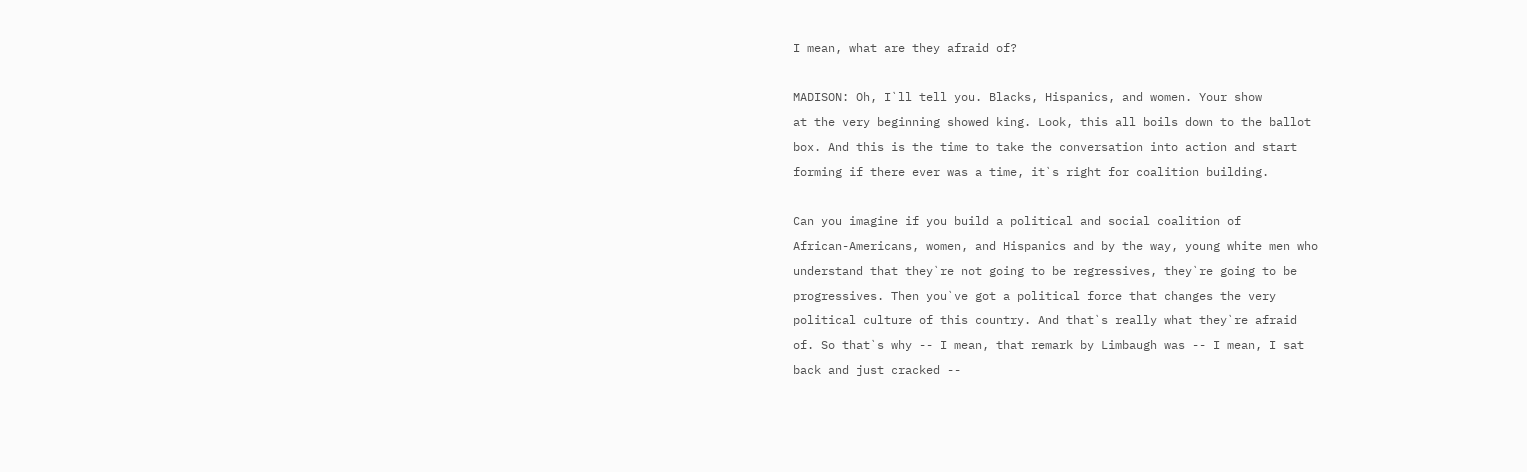I mean, what are they afraid of?

MADISON: Oh, I`ll tell you. Blacks, Hispanics, and women. Your show
at the very beginning showed king. Look, this all boils down to the ballot
box. And this is the time to take the conversation into action and start
forming if there ever was a time, it`s right for coalition building.

Can you imagine if you build a political and social coalition of
African-Americans, women, and Hispanics and by the way, young white men who
understand that they`re not going to be regressives, they`re going to be
progressives. Then you`ve got a political force that changes the very
political culture of this country. And that`s really what they`re afraid
of. So that`s why -- I mean, that remark by Limbaugh was -- I mean, I sat
back and just cracked --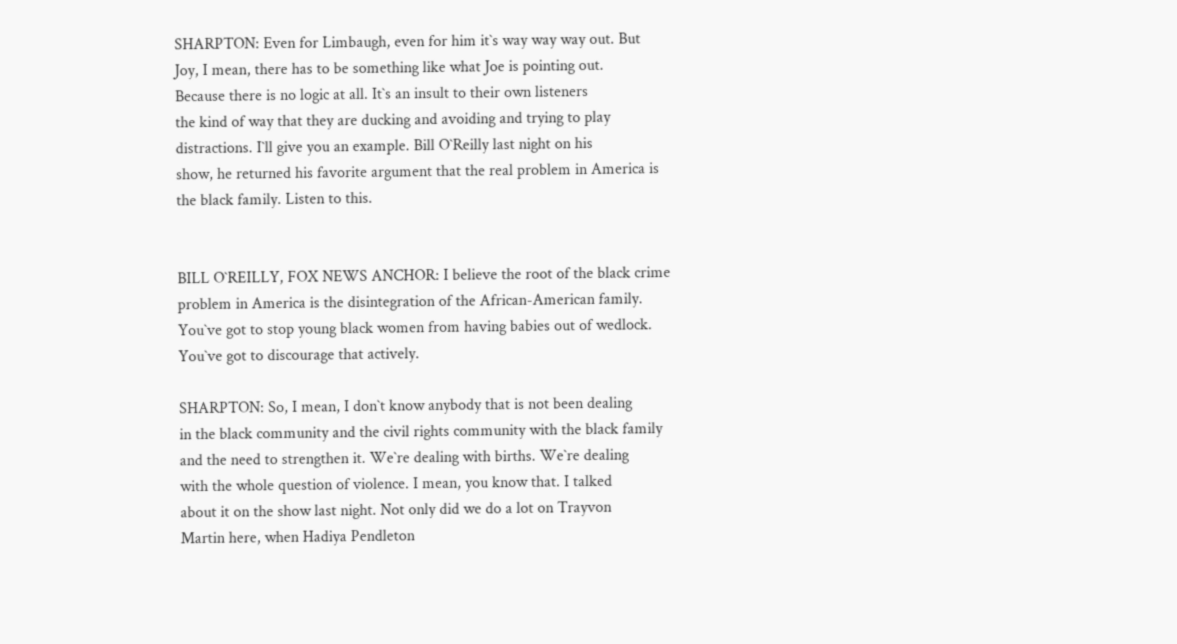SHARPTON: Even for Limbaugh, even for him it`s way way way out. But
Joy, I mean, there has to be something like what Joe is pointing out.
Because there is no logic at all. It`s an insult to their own listeners
the kind of way that they are ducking and avoiding and trying to play
distractions. I`ll give you an example. Bill O`Reilly last night on his
show, he returned his favorite argument that the real problem in America is
the black family. Listen to this.


BILL O`REILLY, FOX NEWS ANCHOR: I believe the root of the black crime
problem in America is the disintegration of the African-American family.
You`ve got to stop young black women from having babies out of wedlock.
You`ve got to discourage that actively.

SHARPTON: So, I mean, I don`t know anybody that is not been dealing
in the black community and the civil rights community with the black family
and the need to strengthen it. We`re dealing with births. We`re dealing
with the whole question of violence. I mean, you know that. I talked
about it on the show last night. Not only did we do a lot on Trayvon
Martin here, when Hadiya Pendleton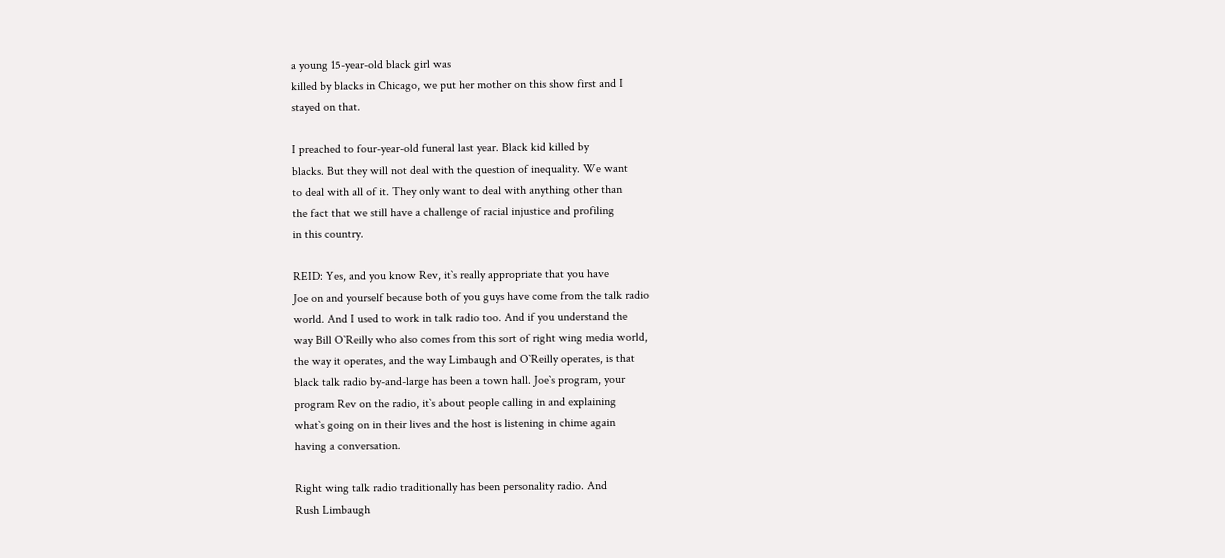a young 15-year-old black girl was
killed by blacks in Chicago, we put her mother on this show first and I
stayed on that.

I preached to four-year-old funeral last year. Black kid killed by
blacks. But they will not deal with the question of inequality. We want
to deal with all of it. They only want to deal with anything other than
the fact that we still have a challenge of racial injustice and profiling
in this country.

REID: Yes, and you know Rev, it`s really appropriate that you have
Joe on and yourself because both of you guys have come from the talk radio
world. And I used to work in talk radio too. And if you understand the
way Bill O`Reilly who also comes from this sort of right wing media world,
the way it operates, and the way Limbaugh and O`Reilly operates, is that
black talk radio by-and-large has been a town hall. Joe`s program, your
program Rev on the radio, it`s about people calling in and explaining
what`s going on in their lives and the host is listening in chime again
having a conversation.

Right wing talk radio traditionally has been personality radio. And
Rush Limbaugh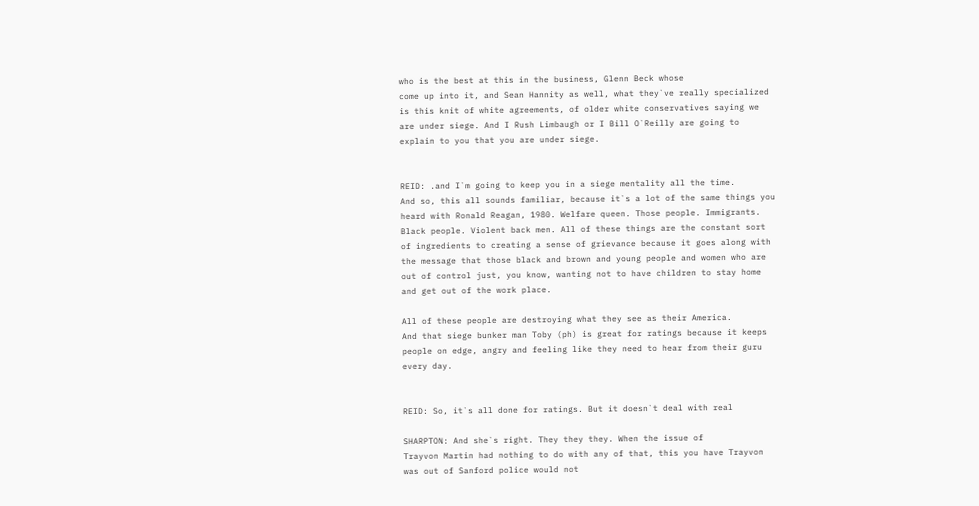who is the best at this in the business, Glenn Beck whose
come up into it, and Sean Hannity as well, what they`ve really specialized
is this knit of white agreements, of older white conservatives saying we
are under siege. And I Rush Limbaugh or I Bill O`Reilly are going to
explain to you that you are under siege.


REID: .and I`m going to keep you in a siege mentality all the time.
And so, this all sounds familiar, because it`s a lot of the same things you
heard with Ronald Reagan, 1980. Welfare queen. Those people. Immigrants.
Black people. Violent back men. All of these things are the constant sort
of ingredients to creating a sense of grievance because it goes along with
the message that those black and brown and young people and women who are
out of control just, you know, wanting not to have children to stay home
and get out of the work place.

All of these people are destroying what they see as their America.
And that siege bunker man Toby (ph) is great for ratings because it keeps
people on edge, angry and feeling like they need to hear from their guru
every day.


REID: So, it`s all done for ratings. But it doesn`t deal with real

SHARPTON: And she`s right. They they they. When the issue of
Trayvon Martin had nothing to do with any of that, this you have Trayvon
was out of Sanford police would not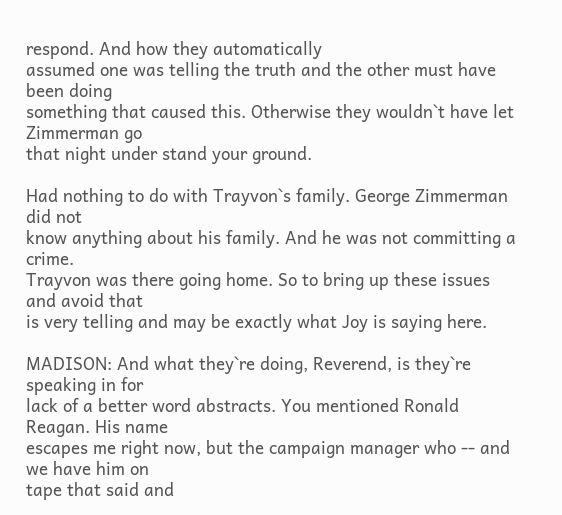respond. And how they automatically
assumed one was telling the truth and the other must have been doing
something that caused this. Otherwise they wouldn`t have let Zimmerman go
that night under stand your ground.

Had nothing to do with Trayvon`s family. George Zimmerman did not
know anything about his family. And he was not committing a crime.
Trayvon was there going home. So to bring up these issues and avoid that
is very telling and may be exactly what Joy is saying here.

MADISON: And what they`re doing, Reverend, is they`re speaking in for
lack of a better word abstracts. You mentioned Ronald Reagan. His name
escapes me right now, but the campaign manager who -- and we have him on
tape that said and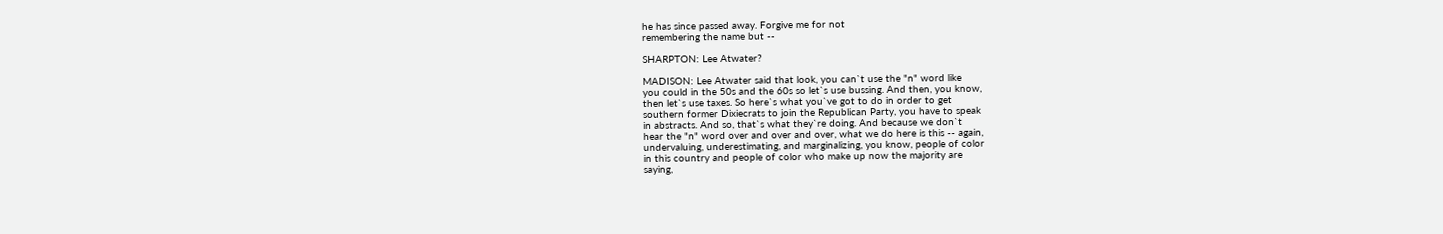he has since passed away. Forgive me for not
remembering the name but --

SHARPTON: Lee Atwater?

MADISON: Lee Atwater said that look, you can`t use the "n" word like
you could in the 50s and the 60s so let`s use bussing. And then, you know,
then let`s use taxes. So here`s what you`ve got to do in order to get
southern former Dixiecrats to join the Republican Party, you have to speak
in abstracts. And so, that`s what they`re doing. And because we don`t
hear the "n" word over and over and over, what we do here is this -- again,
undervaluing, underestimating, and marginalizing, you know, people of color
in this country and people of color who make up now the majority are
saying,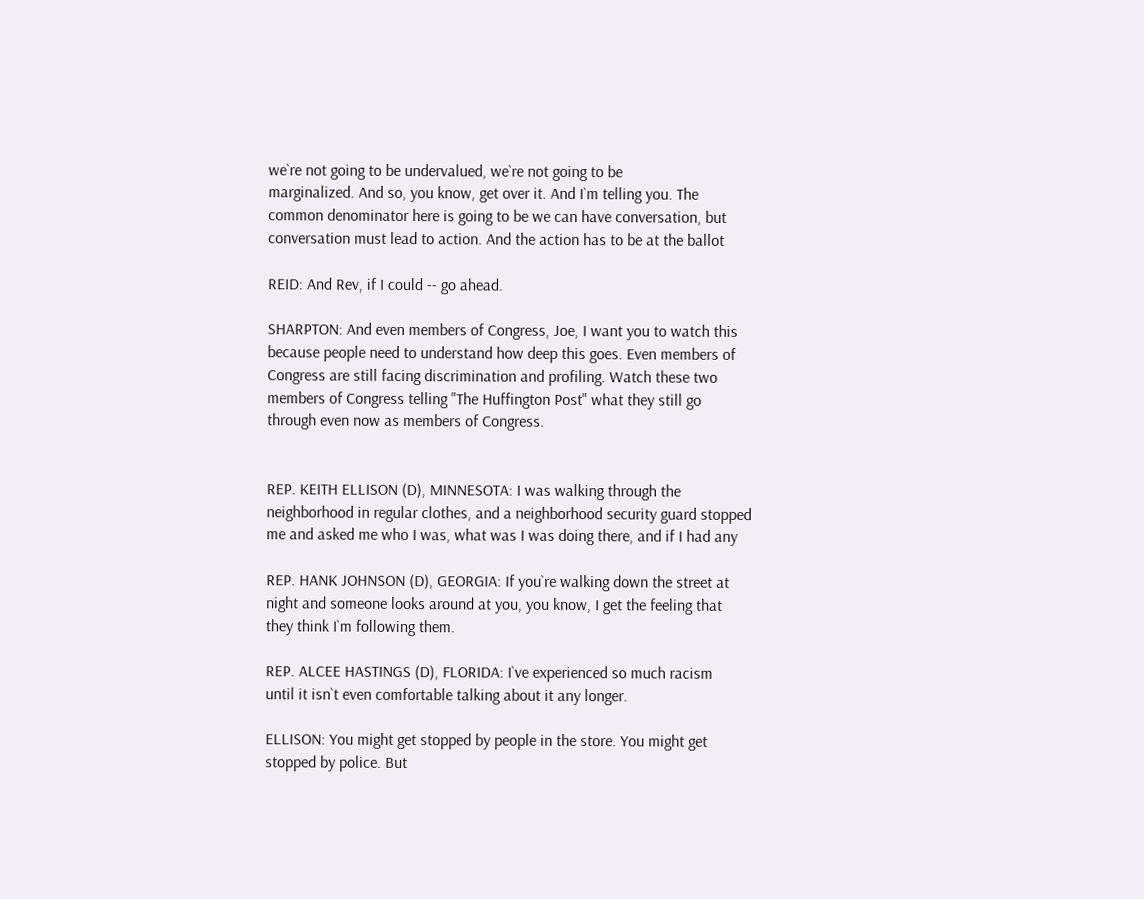we`re not going to be undervalued, we`re not going to be
marginalized. And so, you know, get over it. And I`m telling you. The
common denominator here is going to be we can have conversation, but
conversation must lead to action. And the action has to be at the ballot

REID: And Rev, if I could -- go ahead.

SHARPTON: And even members of Congress, Joe, I want you to watch this
because people need to understand how deep this goes. Even members of
Congress are still facing discrimination and profiling. Watch these two
members of Congress telling "The Huffington Post" what they still go
through even now as members of Congress.


REP. KEITH ELLISON (D), MINNESOTA: I was walking through the
neighborhood in regular clothes, and a neighborhood security guard stopped
me and asked me who I was, what was I was doing there, and if I had any

REP. HANK JOHNSON (D), GEORGIA: If you`re walking down the street at
night and someone looks around at you, you know, I get the feeling that
they think I`m following them.

REP. ALCEE HASTINGS (D), FLORIDA: I`ve experienced so much racism
until it isn`t even comfortable talking about it any longer.

ELLISON: You might get stopped by people in the store. You might get
stopped by police. But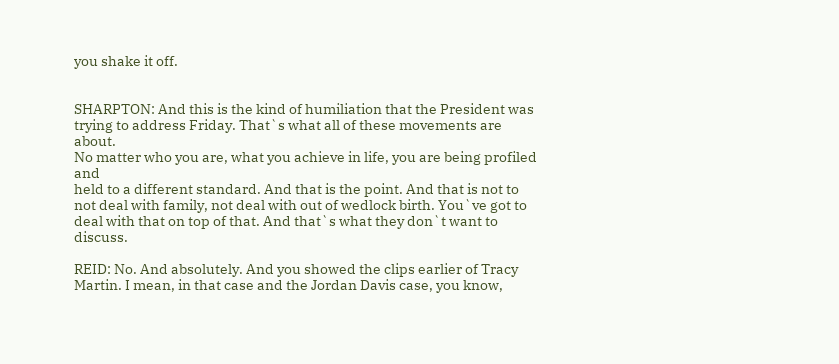you shake it off.


SHARPTON: And this is the kind of humiliation that the President was
trying to address Friday. That`s what all of these movements are about.
No matter who you are, what you achieve in life, you are being profiled and
held to a different standard. And that is the point. And that is not to
not deal with family, not deal with out of wedlock birth. You`ve got to
deal with that on top of that. And that`s what they don`t want to discuss.

REID: No. And absolutely. And you showed the clips earlier of Tracy
Martin. I mean, in that case and the Jordan Davis case, you know,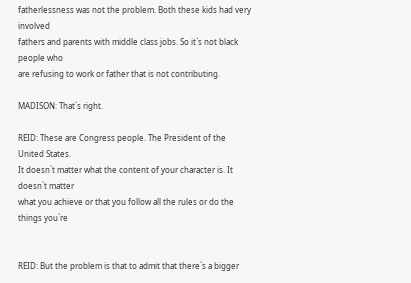fatherlessness was not the problem. Both these kids had very involved
fathers and parents with middle class jobs. So it`s not black people who
are refusing to work or father that is not contributing.

MADISON: That`s right.

REID: These are Congress people. The President of the United States.
It doesn`t matter what the content of your character is. It doesn`t matter
what you achieve or that you follow all the rules or do the things you`re


REID: But the problem is that to admit that there`s a bigger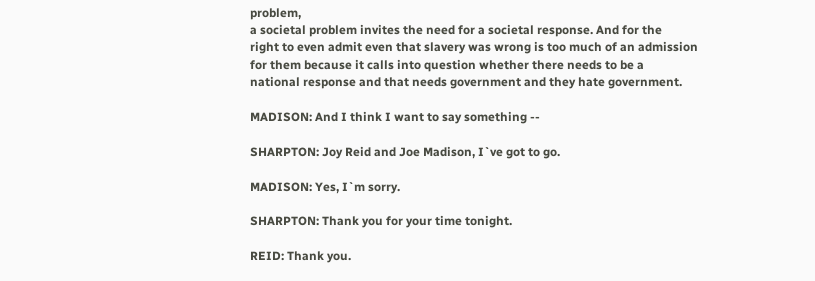problem,
a societal problem invites the need for a societal response. And for the
right to even admit even that slavery was wrong is too much of an admission
for them because it calls into question whether there needs to be a
national response and that needs government and they hate government.

MADISON: And I think I want to say something --

SHARPTON: Joy Reid and Joe Madison, I`ve got to go.

MADISON: Yes, I`m sorry.

SHARPTON: Thank you for your time tonight.

REID: Thank you.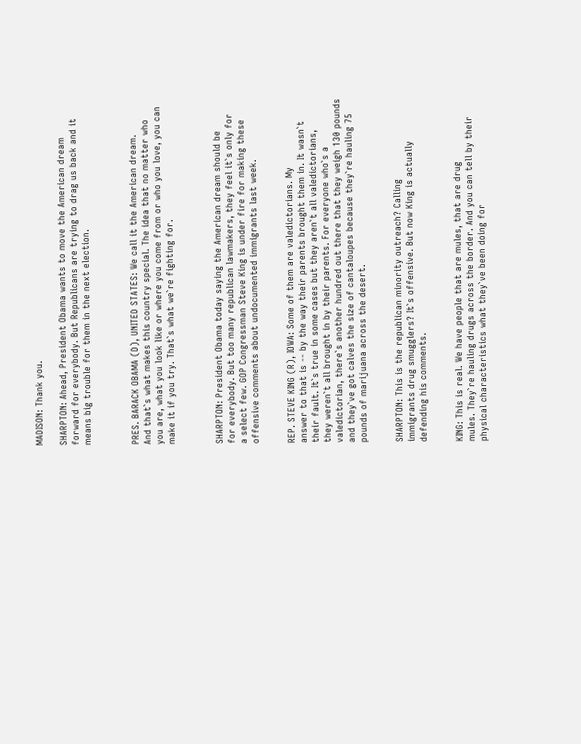MADISON: Thank you.

SHARPTON: Ahead, President Obama wants to move the American dream
forward for everybody. But Republicans are trying to drag us back and it
means big trouble for them in the next election.



PRES. BARACK OBAMA (D), UNITED STATES: We call it the American dream.
And that`s what makes this country special. The idea that no matter who
you are, what you look like or where you come from or who you love, you can
make it if you try. That`s what we`re fighting for.



SHARPTON: President Obama today saying the American dream should be
for everybody. But too many republican lawmakers, they feel it`s only for
a select few. GOP Congressman Steve King is under fire for making these
offensive comments about undocumented immigrants last week.


REP. STEVE KING (R), IOWA: Some of them are valedictorians. My
answer to that is -- by the way their parents brought them in. It wasn`t
their fault. It`s true in some cases but they aren`t all valedictorians,
they weren`t all brought in by their parents. For everyone who`s a
valedictorian, there`s another hundred out there that they weigh 130 pounds
and they`ve got calves the size of cantaloupes because they`re hauling 75
pounds of marijuana across the desert.


SHARPTON: This is the republican minority outreach? Calling
immigrants drug smugglers? It`s offensive. But now King is actually
defending his comments.


KING: This is real. We have people that are mules, that are drug
mules. They`re hauling drugs across the border. And you can tell by their
physical characteristics what they`ve been doing for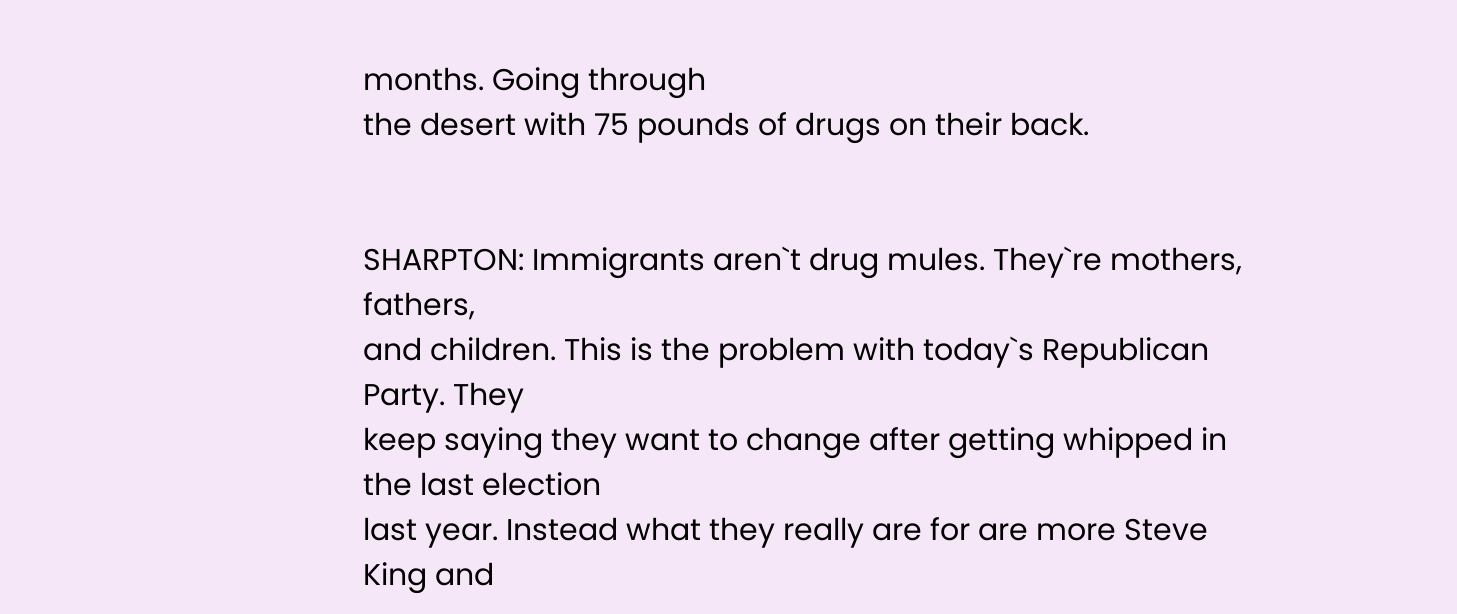months. Going through
the desert with 75 pounds of drugs on their back.


SHARPTON: Immigrants aren`t drug mules. They`re mothers, fathers,
and children. This is the problem with today`s Republican Party. They
keep saying they want to change after getting whipped in the last election
last year. Instead what they really are for are more Steve King and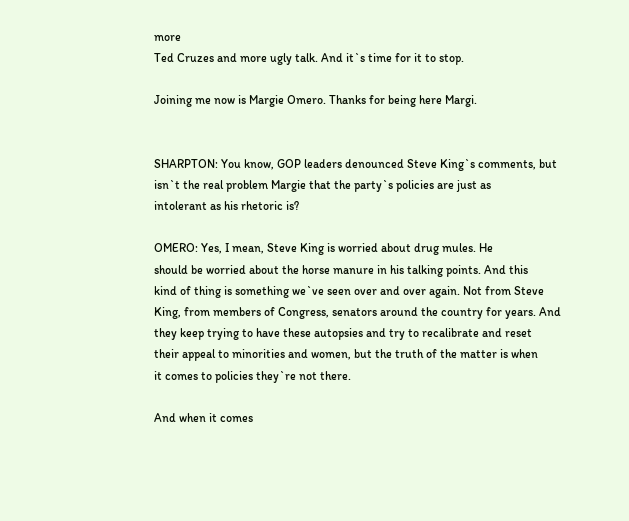more
Ted Cruzes and more ugly talk. And it`s time for it to stop.

Joining me now is Margie Omero. Thanks for being here Margi.


SHARPTON: You know, GOP leaders denounced Steve King`s comments, but
isn`t the real problem Margie that the party`s policies are just as
intolerant as his rhetoric is?

OMERO: Yes, I mean, Steve King is worried about drug mules. He
should be worried about the horse manure in his talking points. And this
kind of thing is something we`ve seen over and over again. Not from Steve
King, from members of Congress, senators around the country for years. And
they keep trying to have these autopsies and try to recalibrate and reset
their appeal to minorities and women, but the truth of the matter is when
it comes to policies they`re not there.

And when it comes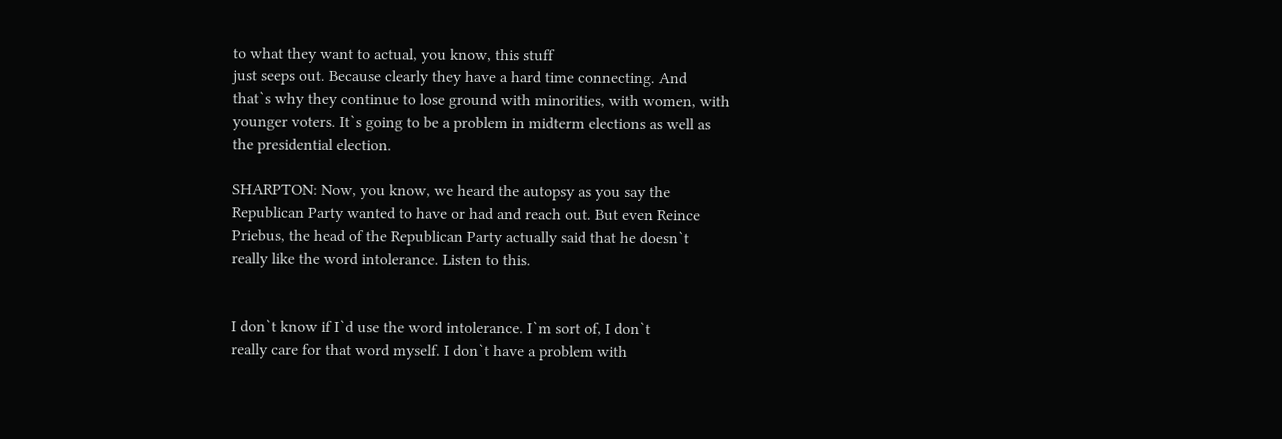to what they want to actual, you know, this stuff
just seeps out. Because clearly they have a hard time connecting. And
that`s why they continue to lose ground with minorities, with women, with
younger voters. It`s going to be a problem in midterm elections as well as
the presidential election.

SHARPTON: Now, you know, we heard the autopsy as you say the
Republican Party wanted to have or had and reach out. But even Reince
Priebus, the head of the Republican Party actually said that he doesn`t
really like the word intolerance. Listen to this.


I don`t know if I`d use the word intolerance. I`m sort of, I don`t
really care for that word myself. I don`t have a problem with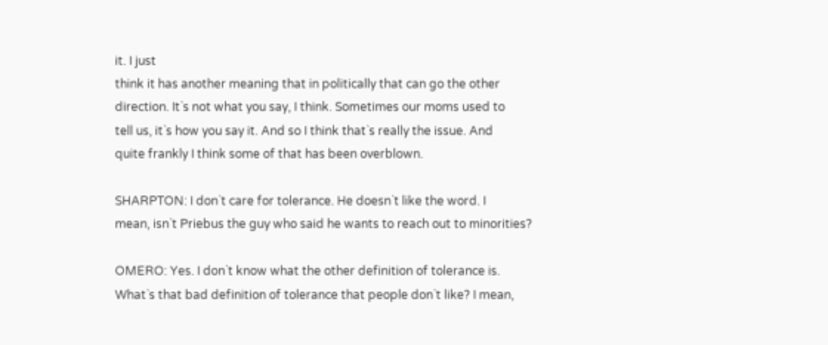it. I just
think it has another meaning that in politically that can go the other
direction. It`s not what you say, I think. Sometimes our moms used to
tell us, it`s how you say it. And so I think that`s really the issue. And
quite frankly I think some of that has been overblown.

SHARPTON: I don`t care for tolerance. He doesn`t like the word. I
mean, isn`t Priebus the guy who said he wants to reach out to minorities?

OMERO: Yes. I don`t know what the other definition of tolerance is.
What`s that bad definition of tolerance that people don`t like? I mean,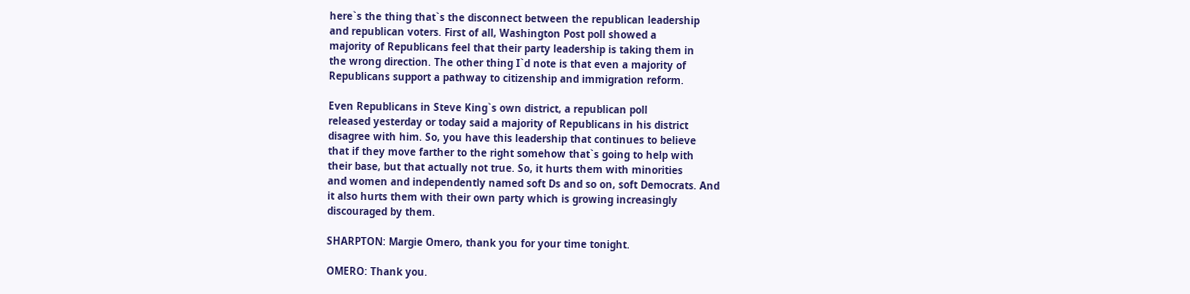here`s the thing that`s the disconnect between the republican leadership
and republican voters. First of all, Washington Post poll showed a
majority of Republicans feel that their party leadership is taking them in
the wrong direction. The other thing I`d note is that even a majority of
Republicans support a pathway to citizenship and immigration reform.

Even Republicans in Steve King`s own district, a republican poll
released yesterday or today said a majority of Republicans in his district
disagree with him. So, you have this leadership that continues to believe
that if they move farther to the right somehow that`s going to help with
their base, but that actually not true. So, it hurts them with minorities
and women and independently named soft Ds and so on, soft Democrats. And
it also hurts them with their own party which is growing increasingly
discouraged by them.

SHARPTON: Margie Omero, thank you for your time tonight.

OMERO: Thank you.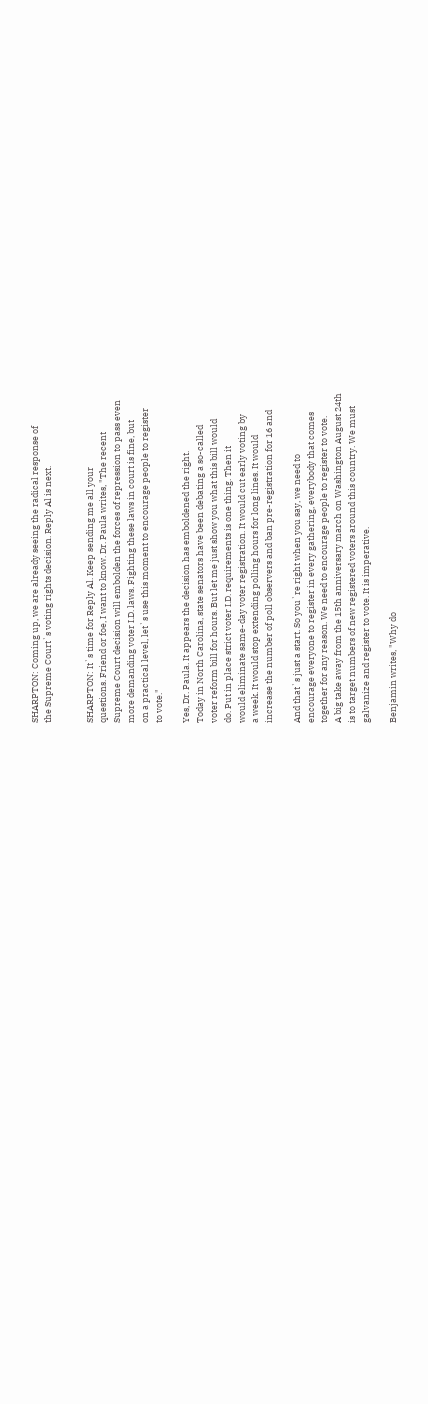SHARPTON: Coming up, we are already seeing the radical response of
the Supreme Court`s voting rights decision. Reply Al is next.


SHARPTON: It`s time for Reply Al. Keep sending me all your
questions. Friend or foe, I want to know. Dr. Paula writes, "The recent
Supreme Court decision will embolden the forces of repression to pass even
more demanding voter I.D. laws. Fighting these laws in court is fine, but
on a practical level, let`s use this moment to encourage people to register
to vote."

Yes, Dr. Paula. It appears the decision has emboldened the right.
Today in North Carolina, state senators have been debating a so-called
voter reform bill for hours. But let me just show you what this bill would
do. Put in place strict voter I.D. requirements is one thing. Then it
would eliminate same-day voter registration. It would cut early voting by
a week. It would stop extending polling hours for long lines. It would
increase the number of poll observers and ban pre-registration for 16 and

And that`s just a start. So you`re right when you say, we need to
encourage everyone to register in every gathering, everybody that comes
together for any reason. We need to encourage people to register to vote.
A big take away from the 15th anniversary march on Washington August 24th
is to target numbers of new registered voters around this country. We must
galvanize and register to vote. It is imperative.

Benjamin writes, "Why do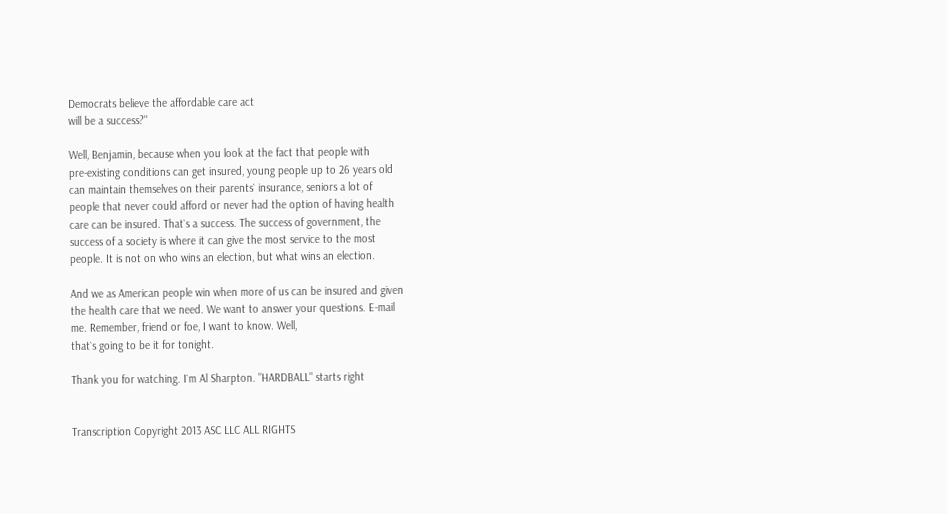Democrats believe the affordable care act
will be a success?"

Well, Benjamin, because when you look at the fact that people with
pre-existing conditions can get insured, young people up to 26 years old
can maintain themselves on their parents` insurance, seniors a lot of
people that never could afford or never had the option of having health
care can be insured. That`s a success. The success of government, the
success of a society is where it can give the most service to the most
people. It is not on who wins an election, but what wins an election.

And we as American people win when more of us can be insured and given
the health care that we need. We want to answer your questions. E-mail
me. Remember, friend or foe, I want to know. Well,
that`s going to be it for tonight.

Thank you for watching. I`m Al Sharpton. "HARDBALL" starts right


Transcription Copyright 2013 ASC LLC ALL RIGHTS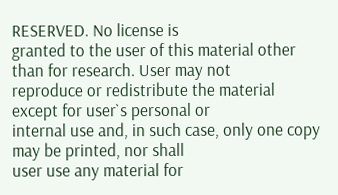RESERVED. No license is
granted to the user of this material other than for research. User may not
reproduce or redistribute the material except for user`s personal or
internal use and, in such case, only one copy may be printed, nor shall
user use any material for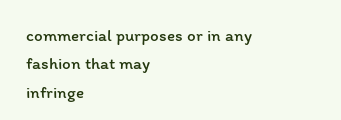commercial purposes or in any fashion that may
infringe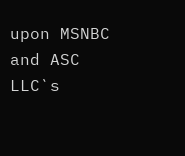upon MSNBC and ASC LLC`s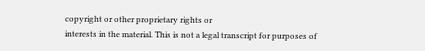copyright or other proprietary rights or
interests in the material. This is not a legal transcript for purposes of